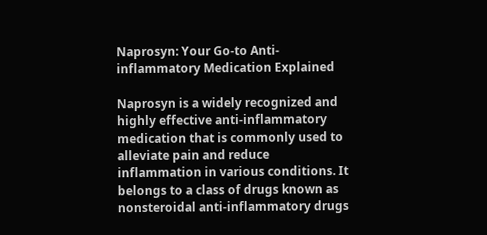Naprosyn: Your Go-to Anti-inflammatory Medication Explained

Naprosyn is a widely recognized and highly effective anti-inflammatory medication that is commonly used to alleviate pain and reduce inflammation in various conditions. It belongs to a class of drugs known as nonsteroidal anti-inflammatory drugs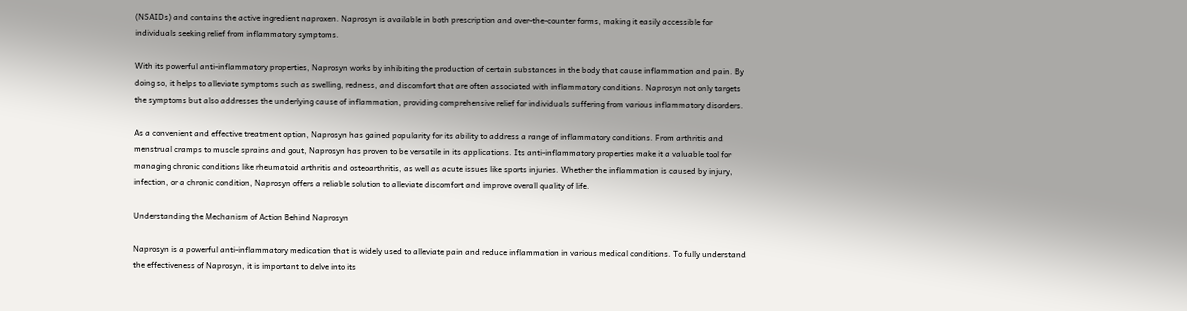(NSAIDs) and contains the active ingredient naproxen. Naprosyn is available in both prescription and over-the-counter forms, making it easily accessible for individuals seeking relief from inflammatory symptoms.

With its powerful anti-inflammatory properties, Naprosyn works by inhibiting the production of certain substances in the body that cause inflammation and pain. By doing so, it helps to alleviate symptoms such as swelling, redness, and discomfort that are often associated with inflammatory conditions. Naprosyn not only targets the symptoms but also addresses the underlying cause of inflammation, providing comprehensive relief for individuals suffering from various inflammatory disorders.

As a convenient and effective treatment option, Naprosyn has gained popularity for its ability to address a range of inflammatory conditions. From arthritis and menstrual cramps to muscle sprains and gout, Naprosyn has proven to be versatile in its applications. Its anti-inflammatory properties make it a valuable tool for managing chronic conditions like rheumatoid arthritis and osteoarthritis, as well as acute issues like sports injuries. Whether the inflammation is caused by injury, infection, or a chronic condition, Naprosyn offers a reliable solution to alleviate discomfort and improve overall quality of life.

Understanding the Mechanism of Action Behind Naprosyn

Naprosyn is a powerful anti-inflammatory medication that is widely used to alleviate pain and reduce inflammation in various medical conditions. To fully understand the effectiveness of Naprosyn, it is important to delve into its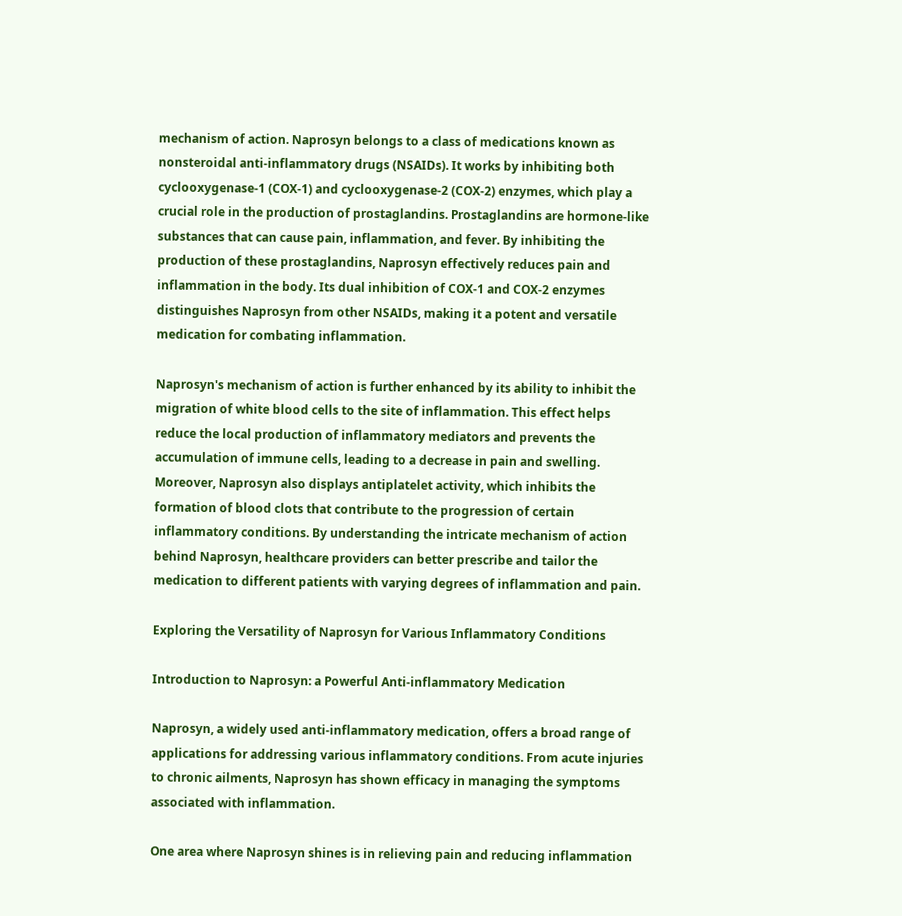mechanism of action. Naprosyn belongs to a class of medications known as nonsteroidal anti-inflammatory drugs (NSAIDs). It works by inhibiting both cyclooxygenase-1 (COX-1) and cyclooxygenase-2 (COX-2) enzymes, which play a crucial role in the production of prostaglandins. Prostaglandins are hormone-like substances that can cause pain, inflammation, and fever. By inhibiting the production of these prostaglandins, Naprosyn effectively reduces pain and inflammation in the body. Its dual inhibition of COX-1 and COX-2 enzymes distinguishes Naprosyn from other NSAIDs, making it a potent and versatile medication for combating inflammation.

Naprosyn's mechanism of action is further enhanced by its ability to inhibit the migration of white blood cells to the site of inflammation. This effect helps reduce the local production of inflammatory mediators and prevents the accumulation of immune cells, leading to a decrease in pain and swelling. Moreover, Naprosyn also displays antiplatelet activity, which inhibits the formation of blood clots that contribute to the progression of certain inflammatory conditions. By understanding the intricate mechanism of action behind Naprosyn, healthcare providers can better prescribe and tailor the medication to different patients with varying degrees of inflammation and pain.

Exploring the Versatility of Naprosyn for Various Inflammatory Conditions

Introduction to Naprosyn: a Powerful Anti-inflammatory Medication

Naprosyn, a widely used anti-inflammatory medication, offers a broad range of applications for addressing various inflammatory conditions. From acute injuries to chronic ailments, Naprosyn has shown efficacy in managing the symptoms associated with inflammation.

One area where Naprosyn shines is in relieving pain and reducing inflammation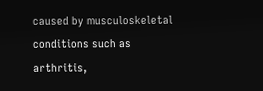caused by musculoskeletal conditions such as arthritis,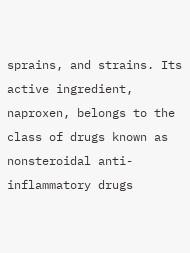sprains, and strains. Its active ingredient, naproxen, belongs to the class of drugs known as nonsteroidal anti-inflammatory drugs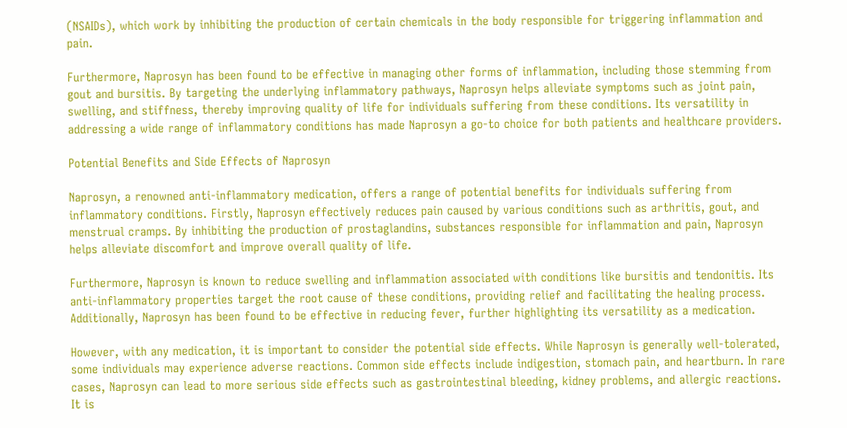(NSAIDs), which work by inhibiting the production of certain chemicals in the body responsible for triggering inflammation and pain.

Furthermore, Naprosyn has been found to be effective in managing other forms of inflammation, including those stemming from gout and bursitis. By targeting the underlying inflammatory pathways, Naprosyn helps alleviate symptoms such as joint pain, swelling, and stiffness, thereby improving quality of life for individuals suffering from these conditions. Its versatility in addressing a wide range of inflammatory conditions has made Naprosyn a go-to choice for both patients and healthcare providers.

Potential Benefits and Side Effects of Naprosyn

Naprosyn, a renowned anti-inflammatory medication, offers a range of potential benefits for individuals suffering from inflammatory conditions. Firstly, Naprosyn effectively reduces pain caused by various conditions such as arthritis, gout, and menstrual cramps. By inhibiting the production of prostaglandins, substances responsible for inflammation and pain, Naprosyn helps alleviate discomfort and improve overall quality of life.

Furthermore, Naprosyn is known to reduce swelling and inflammation associated with conditions like bursitis and tendonitis. Its anti-inflammatory properties target the root cause of these conditions, providing relief and facilitating the healing process. Additionally, Naprosyn has been found to be effective in reducing fever, further highlighting its versatility as a medication.

However, with any medication, it is important to consider the potential side effects. While Naprosyn is generally well-tolerated, some individuals may experience adverse reactions. Common side effects include indigestion, stomach pain, and heartburn. In rare cases, Naprosyn can lead to more serious side effects such as gastrointestinal bleeding, kidney problems, and allergic reactions. It is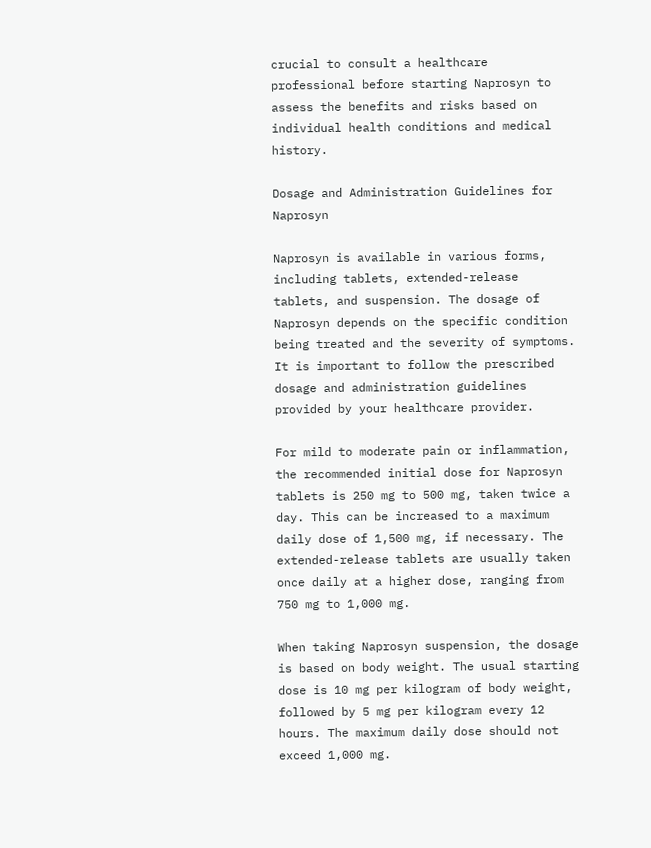crucial to consult a healthcare professional before starting Naprosyn to assess the benefits and risks based on individual health conditions and medical history.

Dosage and Administration Guidelines for Naprosyn

Naprosyn is available in various forms, including tablets, extended-release tablets, and suspension. The dosage of Naprosyn depends on the specific condition being treated and the severity of symptoms. It is important to follow the prescribed dosage and administration guidelines provided by your healthcare provider.

For mild to moderate pain or inflammation, the recommended initial dose for Naprosyn tablets is 250 mg to 500 mg, taken twice a day. This can be increased to a maximum daily dose of 1,500 mg, if necessary. The extended-release tablets are usually taken once daily at a higher dose, ranging from 750 mg to 1,000 mg.

When taking Naprosyn suspension, the dosage is based on body weight. The usual starting dose is 10 mg per kilogram of body weight, followed by 5 mg per kilogram every 12 hours. The maximum daily dose should not exceed 1,000 mg.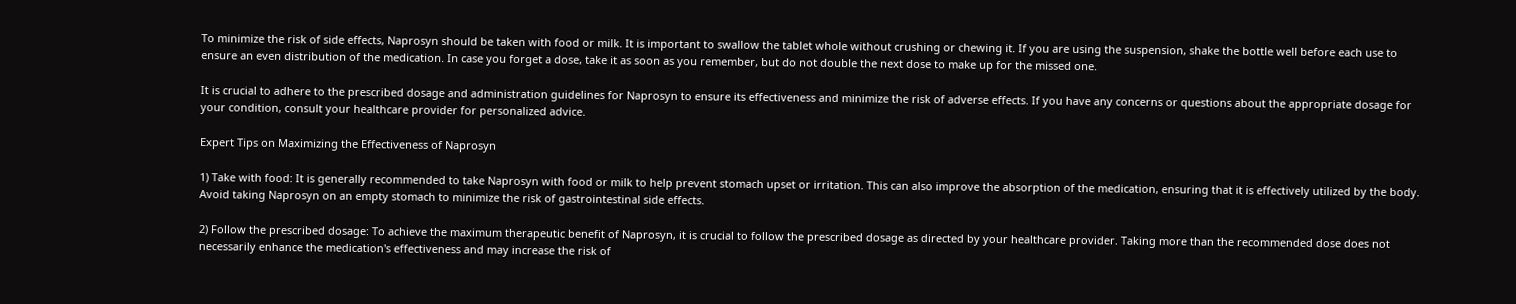To minimize the risk of side effects, Naprosyn should be taken with food or milk. It is important to swallow the tablet whole without crushing or chewing it. If you are using the suspension, shake the bottle well before each use to ensure an even distribution of the medication. In case you forget a dose, take it as soon as you remember, but do not double the next dose to make up for the missed one.

It is crucial to adhere to the prescribed dosage and administration guidelines for Naprosyn to ensure its effectiveness and minimize the risk of adverse effects. If you have any concerns or questions about the appropriate dosage for your condition, consult your healthcare provider for personalized advice.

Expert Tips on Maximizing the Effectiveness of Naprosyn

1) Take with food: It is generally recommended to take Naprosyn with food or milk to help prevent stomach upset or irritation. This can also improve the absorption of the medication, ensuring that it is effectively utilized by the body. Avoid taking Naprosyn on an empty stomach to minimize the risk of gastrointestinal side effects.

2) Follow the prescribed dosage: To achieve the maximum therapeutic benefit of Naprosyn, it is crucial to follow the prescribed dosage as directed by your healthcare provider. Taking more than the recommended dose does not necessarily enhance the medication's effectiveness and may increase the risk of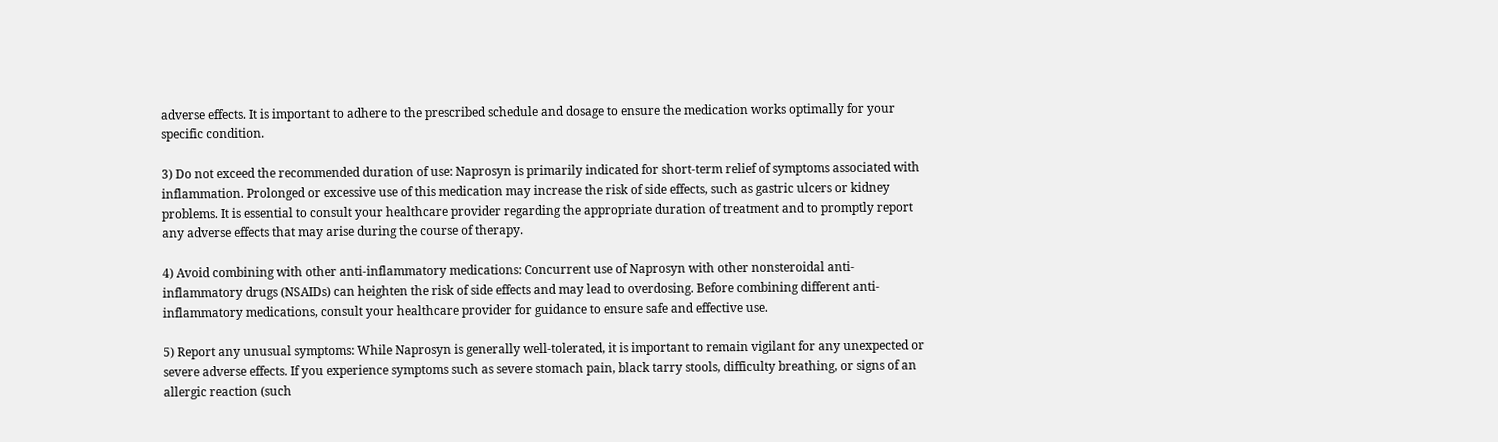adverse effects. It is important to adhere to the prescribed schedule and dosage to ensure the medication works optimally for your specific condition.

3) Do not exceed the recommended duration of use: Naprosyn is primarily indicated for short-term relief of symptoms associated with inflammation. Prolonged or excessive use of this medication may increase the risk of side effects, such as gastric ulcers or kidney problems. It is essential to consult your healthcare provider regarding the appropriate duration of treatment and to promptly report any adverse effects that may arise during the course of therapy.

4) Avoid combining with other anti-inflammatory medications: Concurrent use of Naprosyn with other nonsteroidal anti-inflammatory drugs (NSAIDs) can heighten the risk of side effects and may lead to overdosing. Before combining different anti-inflammatory medications, consult your healthcare provider for guidance to ensure safe and effective use.

5) Report any unusual symptoms: While Naprosyn is generally well-tolerated, it is important to remain vigilant for any unexpected or severe adverse effects. If you experience symptoms such as severe stomach pain, black tarry stools, difficulty breathing, or signs of an allergic reaction (such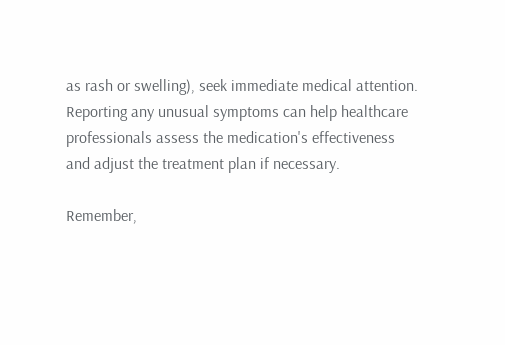as rash or swelling), seek immediate medical attention. Reporting any unusual symptoms can help healthcare professionals assess the medication's effectiveness and adjust the treatment plan if necessary.

Remember,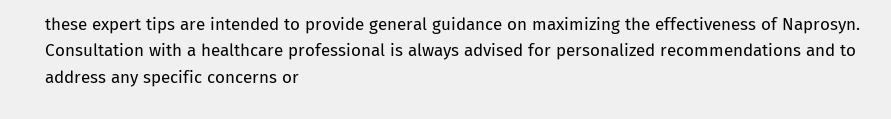these expert tips are intended to provide general guidance on maximizing the effectiveness of Naprosyn. Consultation with a healthcare professional is always advised for personalized recommendations and to address any specific concerns or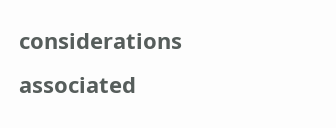considerations associated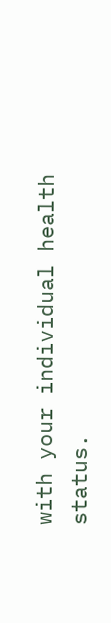with your individual health status.